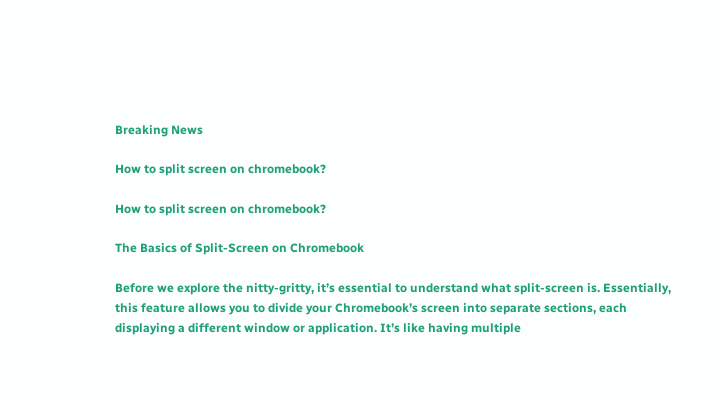Breaking News

How to split screen on chromebook?

How to split screen on chromebook?

The Basics of Split-Screen on Chromebook

Before we explore the nitty-gritty, it’s essential to understand what split-screen is. Essentially, this feature allows you to divide your Chromebook’s screen into separate sections, each displaying a different window or application. It’s like having multiple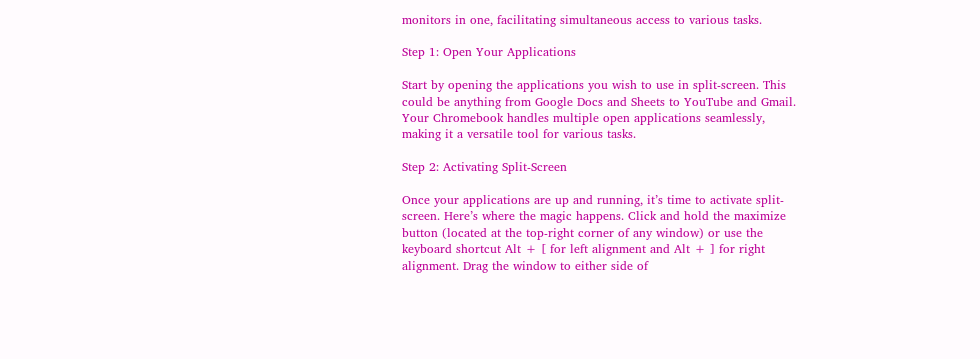monitors in one, facilitating simultaneous access to various tasks.

Step 1: Open Your Applications

Start by opening the applications you wish to use in split-screen. This could be anything from Google Docs and Sheets to YouTube and Gmail. Your Chromebook handles multiple open applications seamlessly, making it a versatile tool for various tasks.

Step 2: Activating Split-Screen

Once your applications are up and running, it’s time to activate split-screen. Here’s where the magic happens. Click and hold the maximize button (located at the top-right corner of any window) or use the keyboard shortcut Alt + [ for left alignment and Alt + ] for right alignment. Drag the window to either side of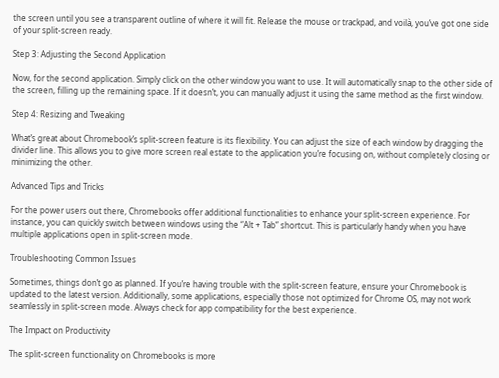the screen until you see a transparent outline of where it will fit. Release the mouse or trackpad, and voilà, you’ve got one side of your split-screen ready.

Step 3: Adjusting the Second Application

Now, for the second application. Simply click on the other window you want to use. It will automatically snap to the other side of the screen, filling up the remaining space. If it doesn’t, you can manually adjust it using the same method as the first window.

Step 4: Resizing and Tweaking

What’s great about Chromebook’s split-screen feature is its flexibility. You can adjust the size of each window by dragging the divider line. This allows you to give more screen real estate to the application you’re focusing on, without completely closing or minimizing the other.

Advanced Tips and Tricks

For the power users out there, Chromebooks offer additional functionalities to enhance your split-screen experience. For instance, you can quickly switch between windows using the “Alt + Tab” shortcut. This is particularly handy when you have multiple applications open in split-screen mode.

Troubleshooting Common Issues

Sometimes, things don’t go as planned. If you’re having trouble with the split-screen feature, ensure your Chromebook is updated to the latest version. Additionally, some applications, especially those not optimized for Chrome OS, may not work seamlessly in split-screen mode. Always check for app compatibility for the best experience.

The Impact on Productivity

The split-screen functionality on Chromebooks is more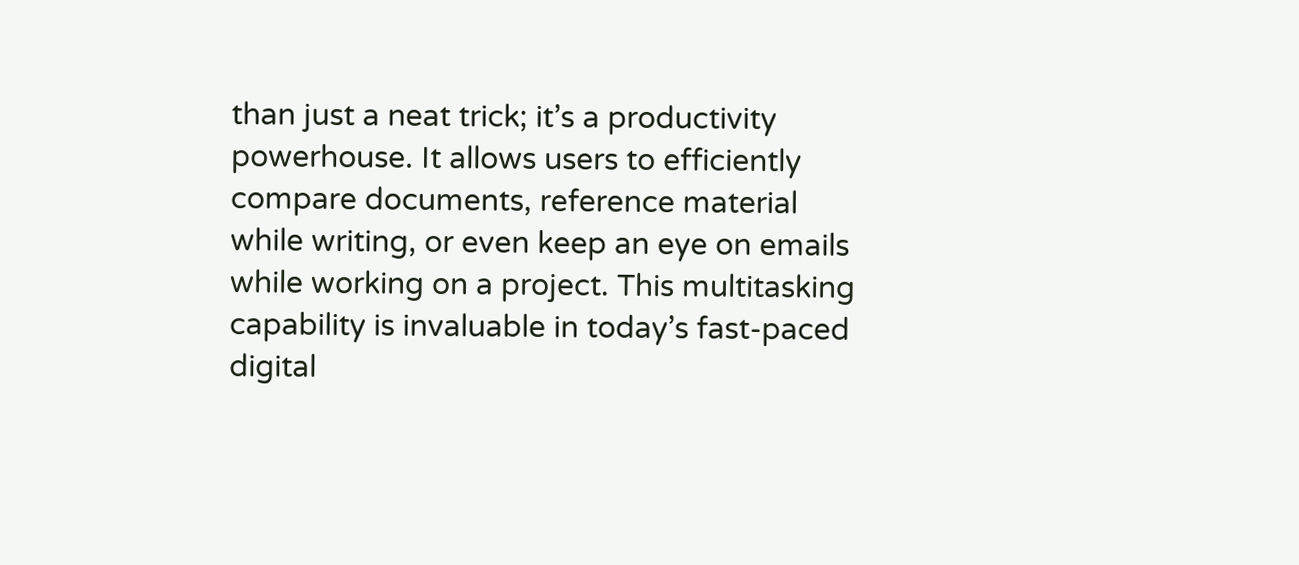than just a neat trick; it’s a productivity powerhouse. It allows users to efficiently compare documents, reference material while writing, or even keep an eye on emails while working on a project. This multitasking capability is invaluable in today’s fast-paced digital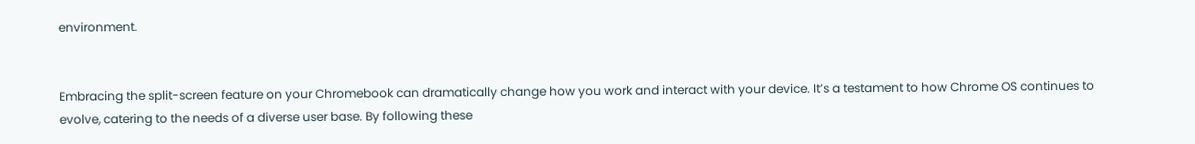environment.


Embracing the split-screen feature on your Chromebook can dramatically change how you work and interact with your device. It’s a testament to how Chrome OS continues to evolve, catering to the needs of a diverse user base. By following these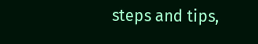steps and tips,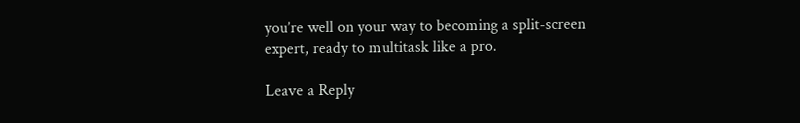you’re well on your way to becoming a split-screen expert, ready to multitask like a pro.

Leave a Reply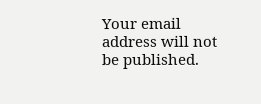Your email address will not be published.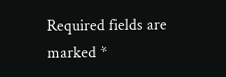Required fields are marked *